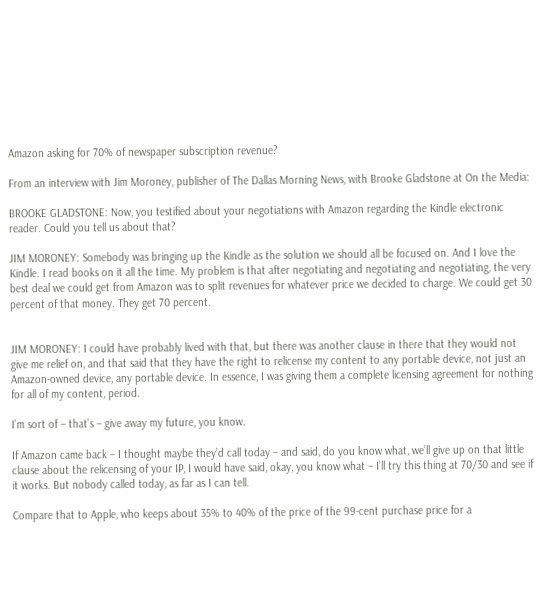Amazon asking for 70% of newspaper subscription revenue?

From an interview with Jim Moroney, publisher of The Dallas Morning News, with Brooke Gladstone at On the Media:

BROOKE GLADSTONE: Now, you testified about your negotiations with Amazon regarding the Kindle electronic reader. Could you tell us about that?

JIM MORONEY: Somebody was bringing up the Kindle as the solution we should all be focused on. And I love the Kindle. I read books on it all the time. My problem is that after negotiating and negotiating and negotiating, the very best deal we could get from Amazon was to split revenues for whatever price we decided to charge. We could get 30 percent of that money. They get 70 percent.


JIM MORONEY: I could have probably lived with that, but there was another clause in there that they would not give me relief on, and that said that they have the right to relicense my content to any portable device, not just an Amazon-owned device, any portable device. In essence, I was giving them a complete licensing agreement for nothing for all of my content, period.

I’m sort of – that’s – give away my future, you know.

If Amazon came back – I thought maybe they’d call today – and said, do you know what, we’ll give up on that little clause about the relicensing of your IP, I would have said, okay, you know what – I’ll try this thing at 70/30 and see if it works. But nobody called today, as far as I can tell.

Compare that to Apple, who keeps about 35% to 40% of the price of the 99-cent purchase price for a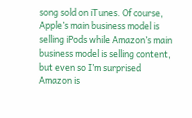song sold on iTunes. Of course, Apple’s main business model is selling iPods while Amazon’s main business model is selling content, but even so I’m surprised Amazon is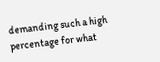demanding such a high percentage for what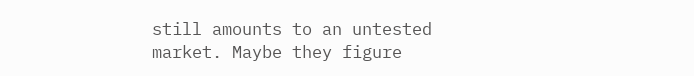still amounts to an untested market. Maybe they figure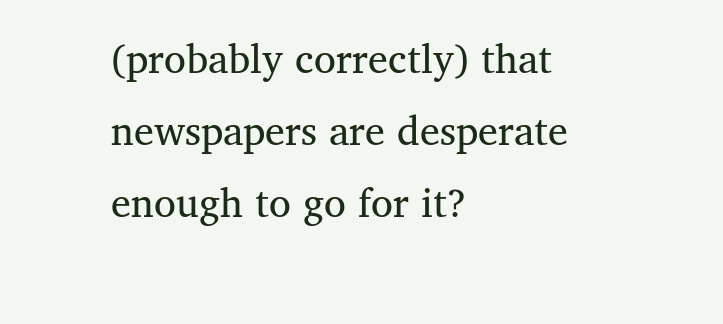(probably correctly) that newspapers are desperate enough to go for it?